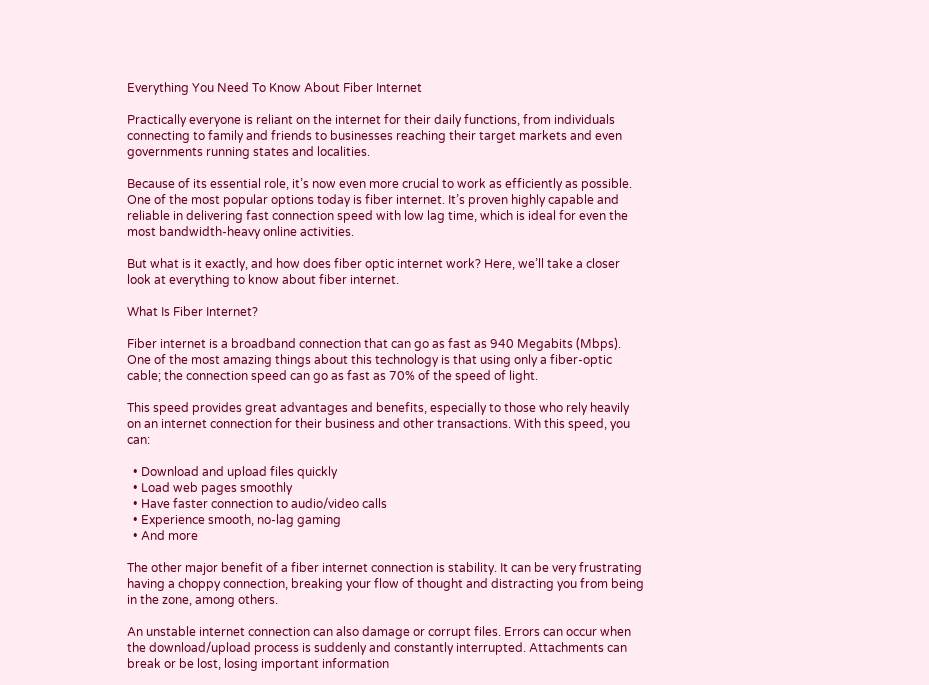Everything You Need To Know About Fiber Internet

Practically everyone is reliant on the internet for their daily functions, from individuals connecting to family and friends to businesses reaching their target markets and even governments running states and localities.

Because of its essential role, it’s now even more crucial to work as efficiently as possible. One of the most popular options today is fiber internet. It’s proven highly capable and reliable in delivering fast connection speed with low lag time, which is ideal for even the most bandwidth-heavy online activities.

But what is it exactly, and how does fiber optic internet work? Here, we’ll take a closer look at everything to know about fiber internet.

What Is Fiber Internet?

Fiber internet is a broadband connection that can go as fast as 940 Megabits (Mbps). One of the most amazing things about this technology is that using only a fiber-optic cable; the connection speed can go as fast as 70% of the speed of light.

This speed provides great advantages and benefits, especially to those who rely heavily on an internet connection for their business and other transactions. With this speed, you can:

  • Download and upload files quickly
  • Load web pages smoothly
  • Have faster connection to audio/video calls
  • Experience smooth, no-lag gaming
  • And more

The other major benefit of a fiber internet connection is stability. It can be very frustrating having a choppy connection, breaking your flow of thought and distracting you from being in the zone, among others.

An unstable internet connection can also damage or corrupt files. Errors can occur when the download/upload process is suddenly and constantly interrupted. Attachments can break or be lost, losing important information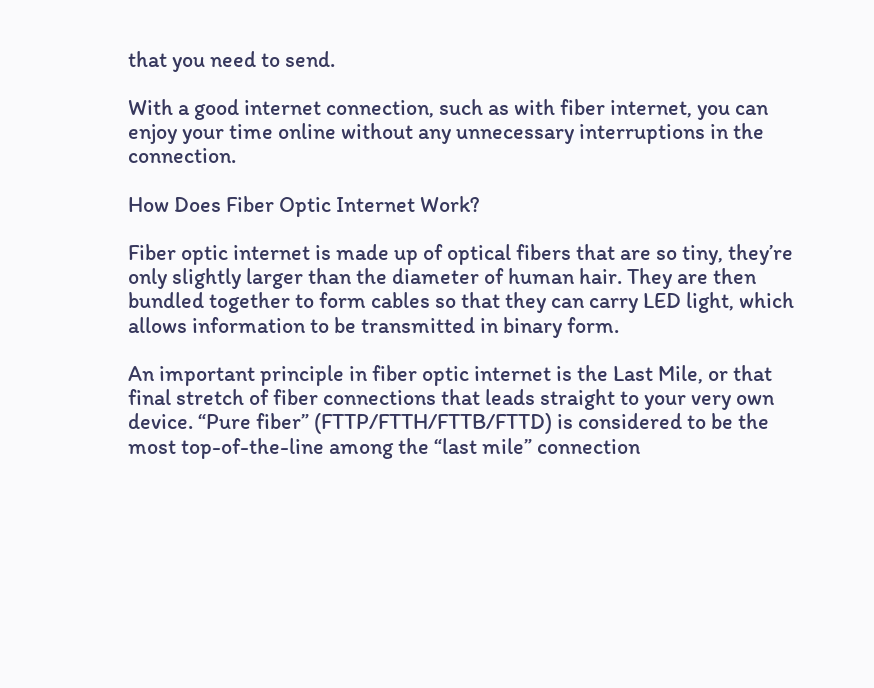that you need to send.

With a good internet connection, such as with fiber internet, you can enjoy your time online without any unnecessary interruptions in the connection.

How Does Fiber Optic Internet Work?

Fiber optic internet is made up of optical fibers that are so tiny, they’re only slightly larger than the diameter of human hair. They are then bundled together to form cables so that they can carry LED light, which allows information to be transmitted in binary form.

An important principle in fiber optic internet is the Last Mile, or that final stretch of fiber connections that leads straight to your very own device. “Pure fiber” (FTTP/FTTH/FTTB/FTTD) is considered to be the most top-of-the-line among the “last mile” connection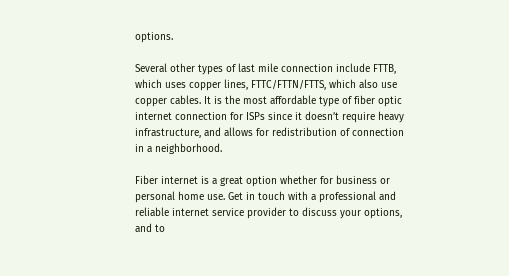options.

Several other types of last mile connection include FTTB, which uses copper lines, FTTC/FTTN/FTTS, which also use copper cables. It is the most affordable type of fiber optic internet connection for ISPs since it doesn’t require heavy infrastructure, and allows for redistribution of connection in a neighborhood.

Fiber internet is a great option whether for business or personal home use. Get in touch with a professional and reliable internet service provider to discuss your options, and to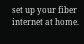set up your fiber internet at home.